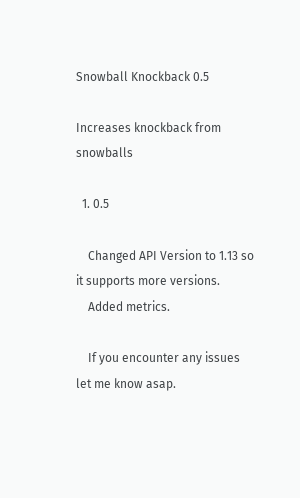Snowball Knockback 0.5

Increases knockback from snowballs

  1. 0.5

    Changed API Version to 1.13 so it supports more versions.
    Added metrics.

    If you encounter any issues let me know asap.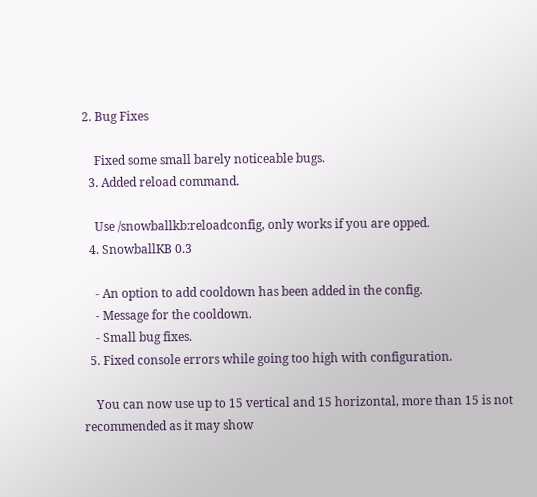2. Bug Fixes

    Fixed some small barely noticeable bugs.
  3. Added reload command.

    Use /snowballkb:reloadconfig, only works if you are opped.
  4. SnowballKB 0.3

    - An option to add cooldown has been added in the config.
    - Message for the cooldown.
    - Small bug fixes.
  5. Fixed console errors while going too high with configuration.

    You can now use up to 15 vertical and 15 horizontal, more than 15 is not recommended as it may show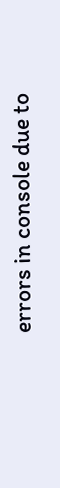errors in console due to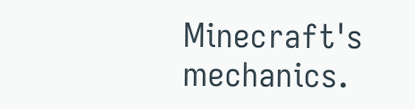Minecraft's mechanics.